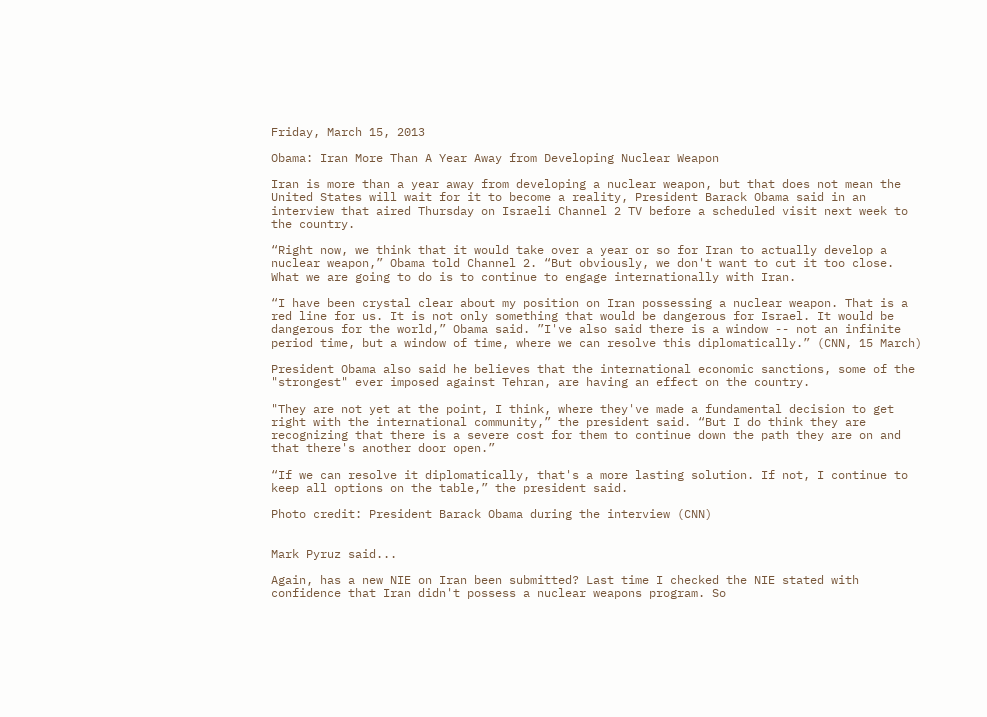Friday, March 15, 2013

Obama: Iran More Than A Year Away from Developing Nuclear Weapon

Iran is more than a year away from developing a nuclear weapon, but that does not mean the United States will wait for it to become a reality, President Barack Obama said in an interview that aired Thursday on Israeli Channel 2 TV before a scheduled visit next week to the country.

“Right now, we think that it would take over a year or so for Iran to actually develop a nuclear weapon,” Obama told Channel 2. “But obviously, we don't want to cut it too close. What we are going to do is to continue to engage internationally with Iran.

“I have been crystal clear about my position on Iran possessing a nuclear weapon. That is a red line for us. It is not only something that would be dangerous for Israel. It would be dangerous for the world,” Obama said. ”I've also said there is a window -- not an infinite period time, but a window of time, where we can resolve this diplomatically.” (CNN, 15 March)

President Obama also said he believes that the international economic sanctions, some of the "strongest" ever imposed against Tehran, are having an effect on the country.

"They are not yet at the point, I think, where they've made a fundamental decision to get right with the international community,” the president said. “But I do think they are recognizing that there is a severe cost for them to continue down the path they are on and that there's another door open.”

“If we can resolve it diplomatically, that's a more lasting solution. If not, I continue to keep all options on the table,” the president said.

Photo credit: President Barack Obama during the interview (CNN)


Mark Pyruz said...

Again, has a new NIE on Iran been submitted? Last time I checked the NIE stated with confidence that Iran didn't possess a nuclear weapons program. So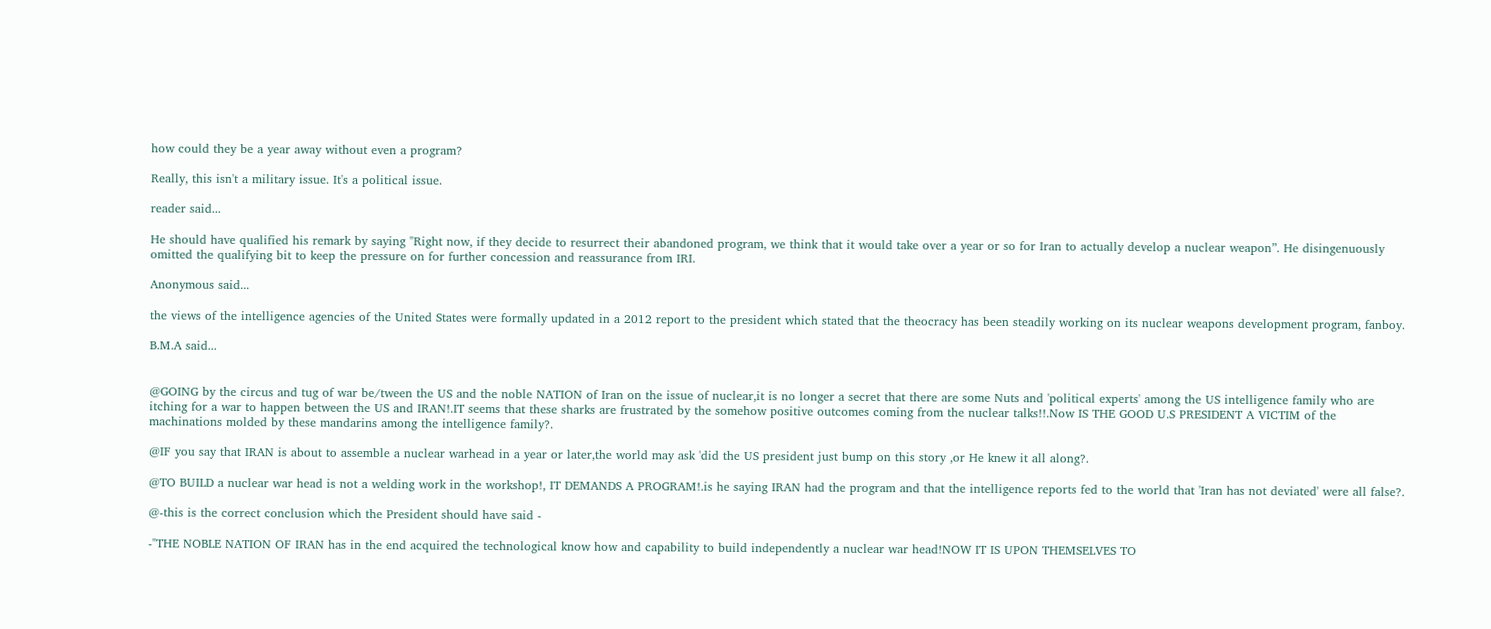how could they be a year away without even a program?

Really, this isn't a military issue. It's a political issue.

reader said...

He should have qualified his remark by saying "Right now, if they decide to resurrect their abandoned program, we think that it would take over a year or so for Iran to actually develop a nuclear weapon”. He disingenuously omitted the qualifying bit to keep the pressure on for further concession and reassurance from IRI.

Anonymous said...

the views of the intelligence agencies of the United States were formally updated in a 2012 report to the president which stated that the theocracy has been steadily working on its nuclear weapons development program, fanboy.

B.M.A said...


@GOING by the circus and tug of war be/tween the US and the noble NATION of Iran on the issue of nuclear,it is no longer a secret that there are some Nuts and 'political experts' among the US intelligence family who are itching for a war to happen between the US and IRAN!.IT seems that these sharks are frustrated by the somehow positive outcomes coming from the nuclear talks!!.Now IS THE GOOD U.S PRESIDENT A VICTIM of the machinations molded by these mandarins among the intelligence family?.

@IF you say that IRAN is about to assemble a nuclear warhead in a year or later,the world may ask 'did the US president just bump on this story ,or He knew it all along?.

@TO BUILD a nuclear war head is not a welding work in the workshop!, IT DEMANDS A PROGRAM!.is he saying IRAN had the program and that the intelligence reports fed to the world that 'Iran has not deviated' were all false?.

@-this is the correct conclusion which the President should have said -

-"THE NOBLE NATION OF IRAN has in the end acquired the technological know how and capability to build independently a nuclear war head!NOW IT IS UPON THEMSELVES TO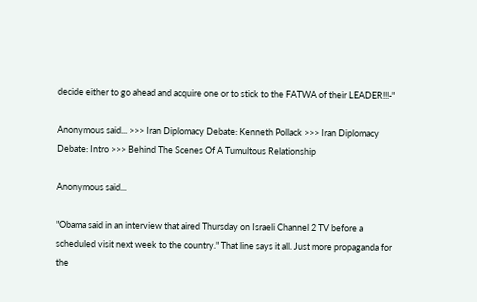decide either to go ahead and acquire one or to stick to the FATWA of their LEADER!!!-"

Anonymous said... >>> Iran Diplomacy Debate: Kenneth Pollack >>> Iran Diplomacy Debate: Intro >>> Behind The Scenes Of A Tumultous Relationship

Anonymous said...

"Obama said in an interview that aired Thursday on Israeli Channel 2 TV before a scheduled visit next week to the country." That line says it all. Just more propaganda for the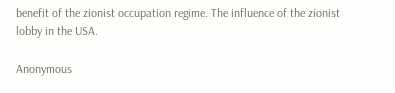benefit of the zionist occupation regime. The influence of the zionist lobby in the USA.

Anonymous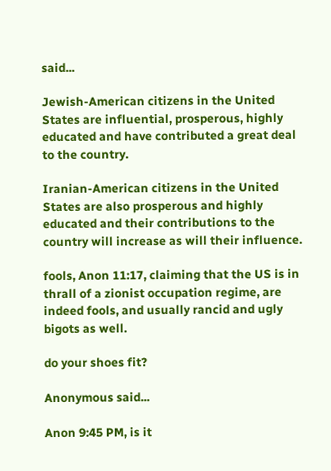said...

Jewish-American citizens in the United States are influential, prosperous, highly educated and have contributed a great deal to the country.

Iranian-American citizens in the United States are also prosperous and highly educated and their contributions to the country will increase as will their influence.

fools, Anon 11:17, claiming that the US is in thrall of a zionist occupation regime, are indeed fools, and usually rancid and ugly bigots as well.

do your shoes fit?

Anonymous said...

Anon 9:45 PM, is it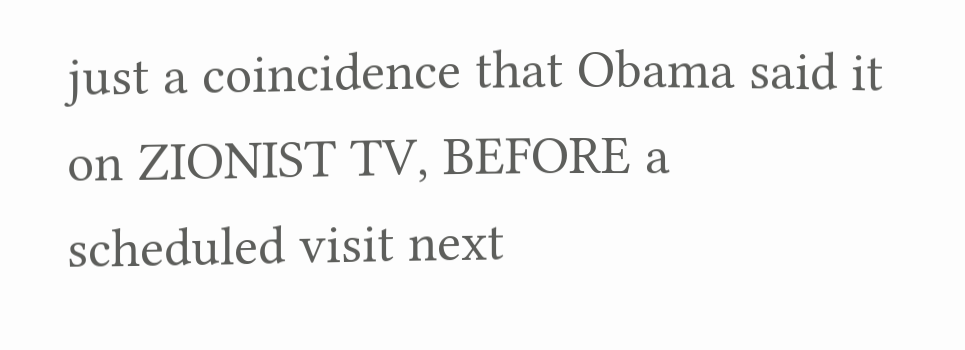just a coincidence that Obama said it on ZIONIST TV, BEFORE a scheduled visit next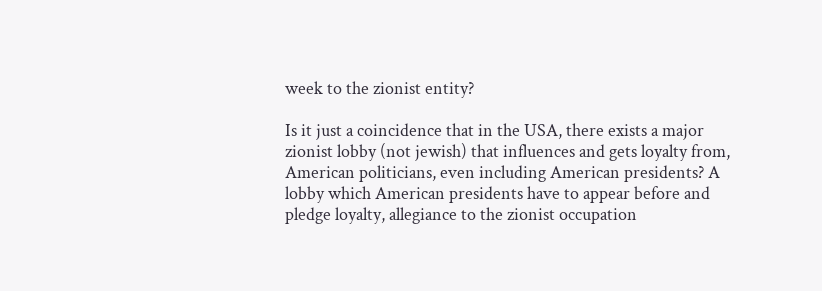week to the zionist entity?

Is it just a coincidence that in the USA, there exists a major zionist lobby (not jewish) that influences and gets loyalty from, American politicians, even including American presidents? A lobby which American presidents have to appear before and pledge loyalty, allegiance to the zionist occupation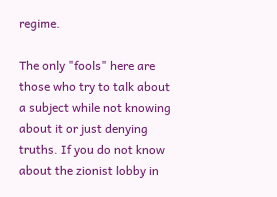regime.

The only "fools" here are those who try to talk about a subject while not knowing about it or just denying truths. If you do not know about the zionist lobby in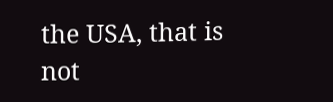the USA, that is not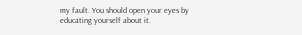my fault. You should open your eyes by educating yourself about it.